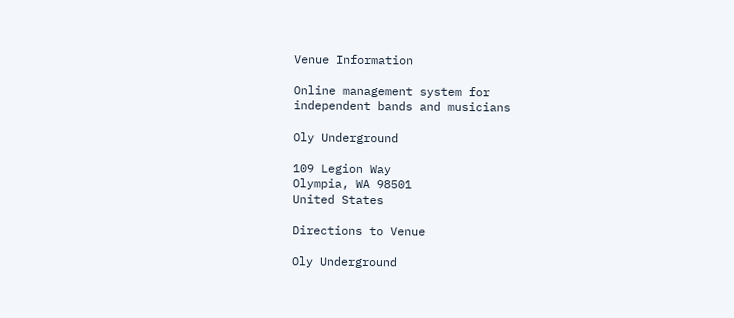Venue Information

Online management system for
independent bands and musicians

Oly Underground

109 Legion Way
Olympia, WA 98501
United States

Directions to Venue

Oly Underground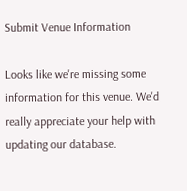Submit Venue Information

Looks like we're missing some information for this venue. We'd really appreciate your help with updating our database.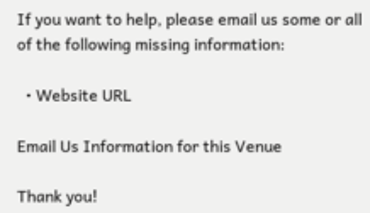If you want to help, please email us some or all of the following missing information:

  • Website URL

Email Us Information for this Venue

Thank you!